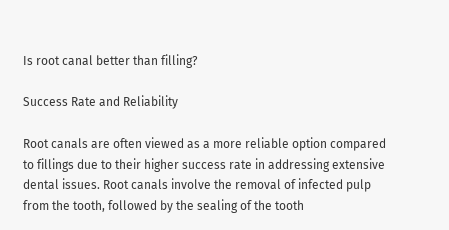Is root canal better than filling?

Success Rate and Reliability

Root canals are often viewed as a more reliable option compared to fillings due to their higher success rate in addressing extensive dental issues. Root canals involve the removal of infected pulp from the tooth, followed by the sealing of the tooth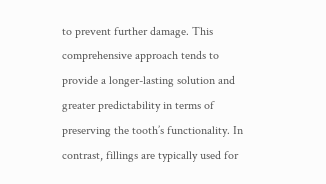to prevent further damage. This comprehensive approach tends to provide a longer-lasting solution and greater predictability in terms of preserving the tooth’s functionality. In contrast, fillings are typically used for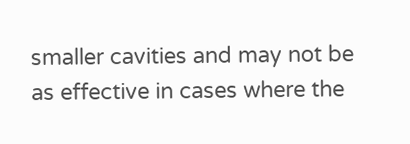smaller cavities and may not be as effective in cases where the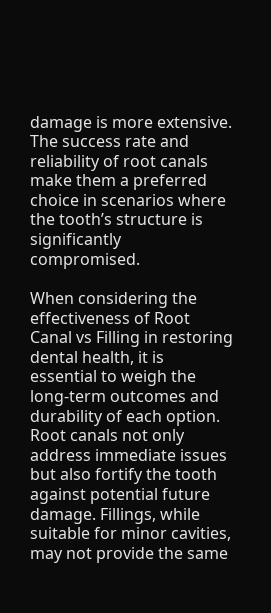damage is more extensive. The success rate and reliability of root canals make them a preferred choice in scenarios where the tooth’s structure is significantly compromised.

When considering the effectiveness of Root Canal vs Filling in restoring dental health, it is essential to weigh the long-term outcomes and durability of each option. Root canals not only address immediate issues but also fortify the tooth against potential future damage. Fillings, while suitable for minor cavities, may not provide the same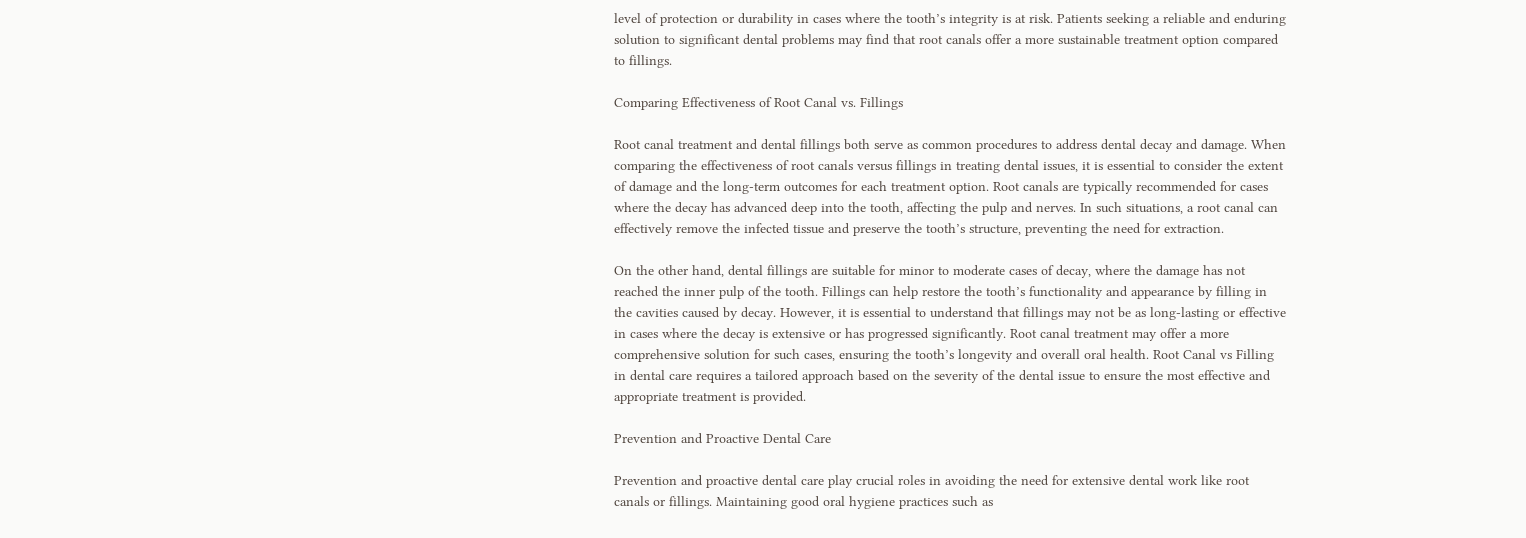level of protection or durability in cases where the tooth’s integrity is at risk. Patients seeking a reliable and enduring solution to significant dental problems may find that root canals offer a more sustainable treatment option compared to fillings.

Comparing Effectiveness of Root Canal vs. Fillings

Root canal treatment and dental fillings both serve as common procedures to address dental decay and damage. When comparing the effectiveness of root canals versus fillings in treating dental issues, it is essential to consider the extent of damage and the long-term outcomes for each treatment option. Root canals are typically recommended for cases where the decay has advanced deep into the tooth, affecting the pulp and nerves. In such situations, a root canal can effectively remove the infected tissue and preserve the tooth’s structure, preventing the need for extraction.

On the other hand, dental fillings are suitable for minor to moderate cases of decay, where the damage has not reached the inner pulp of the tooth. Fillings can help restore the tooth’s functionality and appearance by filling in the cavities caused by decay. However, it is essential to understand that fillings may not be as long-lasting or effective in cases where the decay is extensive or has progressed significantly. Root canal treatment may offer a more comprehensive solution for such cases, ensuring the tooth’s longevity and overall oral health. Root Canal vs Filling in dental care requires a tailored approach based on the severity of the dental issue to ensure the most effective and appropriate treatment is provided.

Prevention and Proactive Dental Care

Prevention and proactive dental care play crucial roles in avoiding the need for extensive dental work like root canals or fillings. Maintaining good oral hygiene practices such as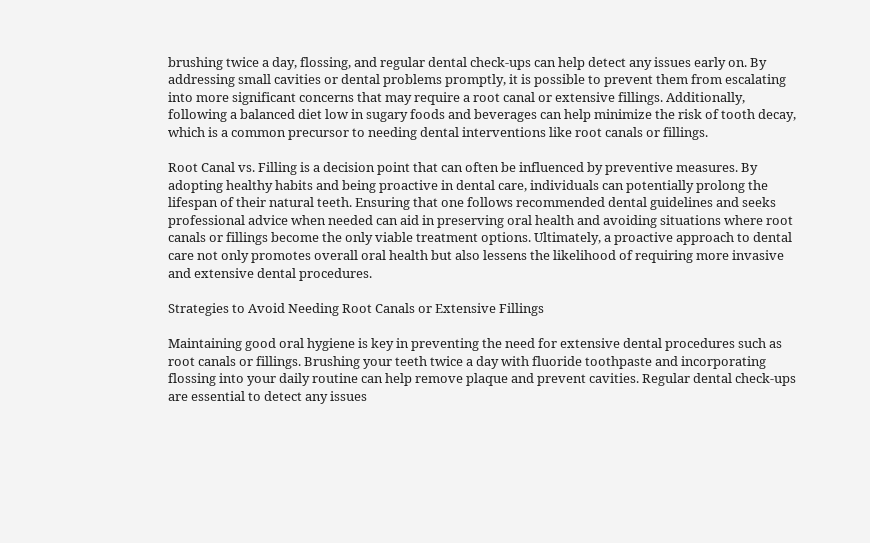brushing twice a day, flossing, and regular dental check-ups can help detect any issues early on. By addressing small cavities or dental problems promptly, it is possible to prevent them from escalating into more significant concerns that may require a root canal or extensive fillings. Additionally, following a balanced diet low in sugary foods and beverages can help minimize the risk of tooth decay, which is a common precursor to needing dental interventions like root canals or fillings.

Root Canal vs. Filling is a decision point that can often be influenced by preventive measures. By adopting healthy habits and being proactive in dental care, individuals can potentially prolong the lifespan of their natural teeth. Ensuring that one follows recommended dental guidelines and seeks professional advice when needed can aid in preserving oral health and avoiding situations where root canals or fillings become the only viable treatment options. Ultimately, a proactive approach to dental care not only promotes overall oral health but also lessens the likelihood of requiring more invasive and extensive dental procedures.

Strategies to Avoid Needing Root Canals or Extensive Fillings

Maintaining good oral hygiene is key in preventing the need for extensive dental procedures such as root canals or fillings. Brushing your teeth twice a day with fluoride toothpaste and incorporating flossing into your daily routine can help remove plaque and prevent cavities. Regular dental check-ups are essential to detect any issues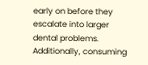early on before they escalate into larger dental problems. Additionally, consuming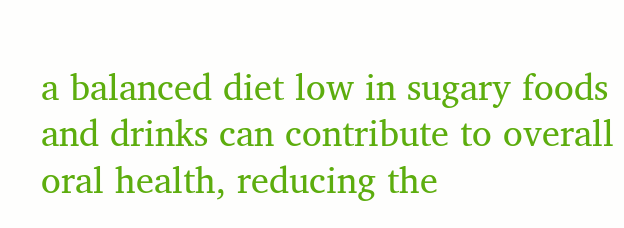a balanced diet low in sugary foods and drinks can contribute to overall oral health, reducing the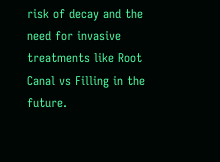risk of decay and the need for invasive treatments like Root Canal vs Filling in the future.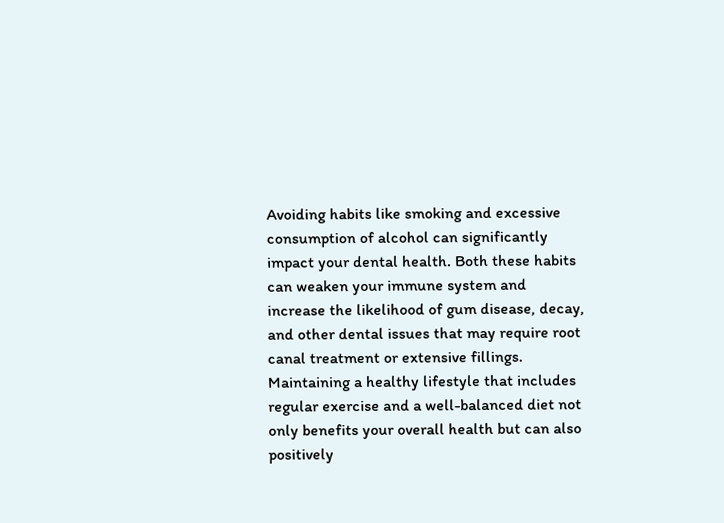Avoiding habits like smoking and excessive consumption of alcohol can significantly impact your dental health. Both these habits can weaken your immune system and increase the likelihood of gum disease, decay, and other dental issues that may require root canal treatment or extensive fillings. Maintaining a healthy lifestyle that includes regular exercise and a well-balanced diet not only benefits your overall health but can also positively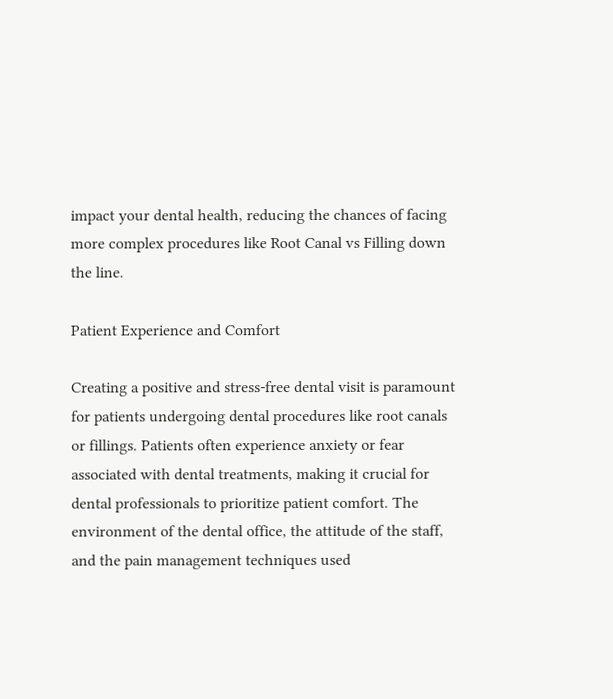impact your dental health, reducing the chances of facing more complex procedures like Root Canal vs Filling down the line.

Patient Experience and Comfort

Creating a positive and stress-free dental visit is paramount for patients undergoing dental procedures like root canals or fillings. Patients often experience anxiety or fear associated with dental treatments, making it crucial for dental professionals to prioritize patient comfort. The environment of the dental office, the attitude of the staff, and the pain management techniques used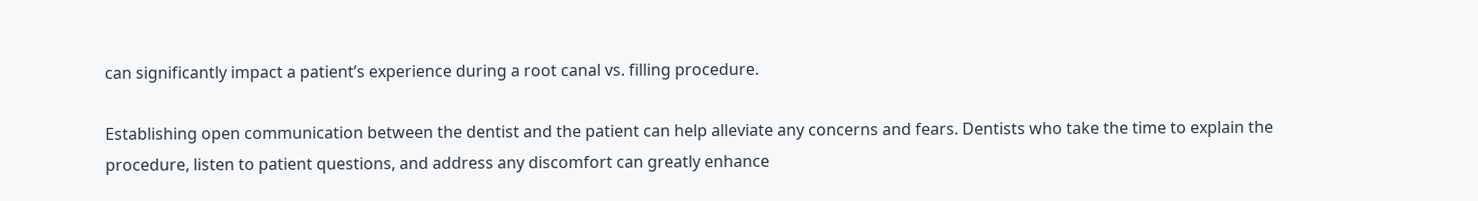can significantly impact a patient’s experience during a root canal vs. filling procedure.

Establishing open communication between the dentist and the patient can help alleviate any concerns and fears. Dentists who take the time to explain the procedure, listen to patient questions, and address any discomfort can greatly enhance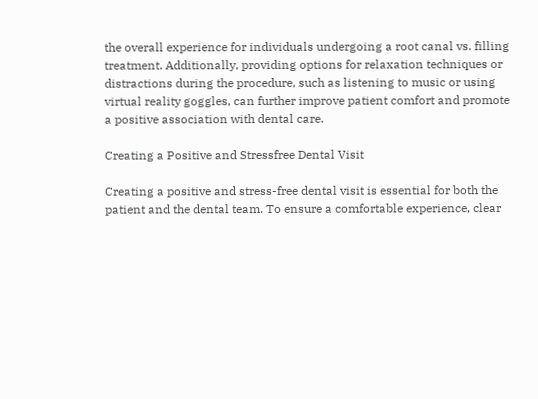the overall experience for individuals undergoing a root canal vs. filling treatment. Additionally, providing options for relaxation techniques or distractions during the procedure, such as listening to music or using virtual reality goggles, can further improve patient comfort and promote a positive association with dental care.

Creating a Positive and Stressfree Dental Visit

Creating a positive and stress-free dental visit is essential for both the patient and the dental team. To ensure a comfortable experience, clear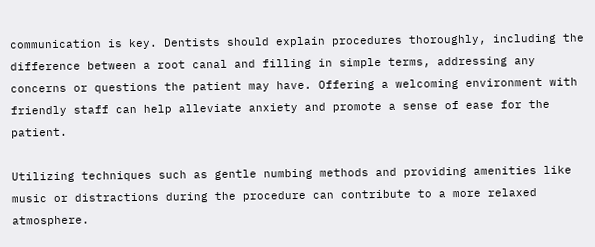communication is key. Dentists should explain procedures thoroughly, including the difference between a root canal and filling in simple terms, addressing any concerns or questions the patient may have. Offering a welcoming environment with friendly staff can help alleviate anxiety and promote a sense of ease for the patient.

Utilizing techniques such as gentle numbing methods and providing amenities like music or distractions during the procedure can contribute to a more relaxed atmosphere.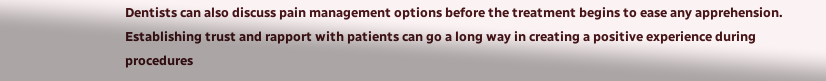Dentists can also discuss pain management options before the treatment begins to ease any apprehension. Establishing trust and rapport with patients can go a long way in creating a positive experience during procedures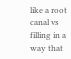like a root canal vs filling in a way that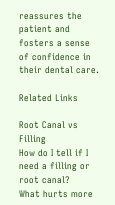reassures the patient and fosters a sense of confidence in their dental care.

Related Links

Root Canal vs Filling
How do I tell if I need a filling or root canal?
What hurts more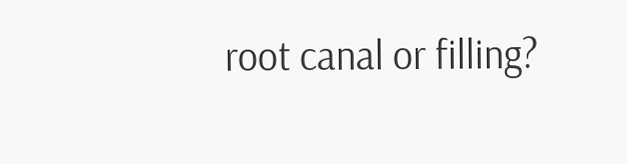root canal or filling?